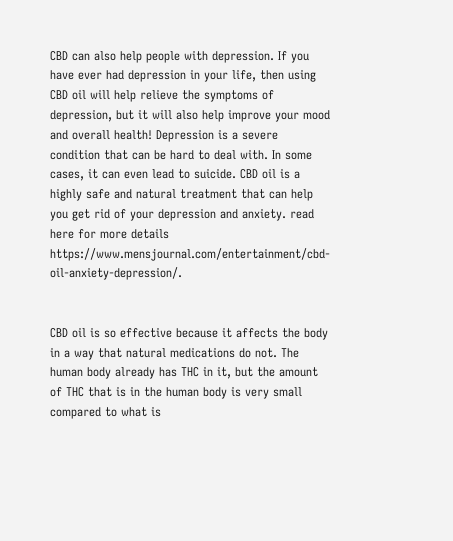CBD can also help people with depression. If you have ever had depression in your life, then using CBD oil will help relieve the symptoms of depression, but it will also help improve your mood and overall health! Depression is a severe condition that can be hard to deal with. In some cases, it can even lead to suicide. CBD oil is a highly safe and natural treatment that can help you get rid of your depression and anxiety. read here for more details https://www.mensjournal.com/entertainment/cbd-oil-anxiety-depression/.


CBD oil is so effective because it affects the body in a way that natural medications do not. The human body already has THC in it, but the amount of THC that is in the human body is very small compared to what is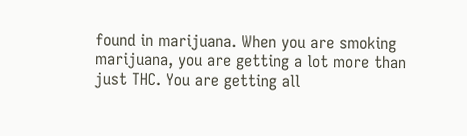found in marijuana. When you are smoking marijuana, you are getting a lot more than just THC. You are getting all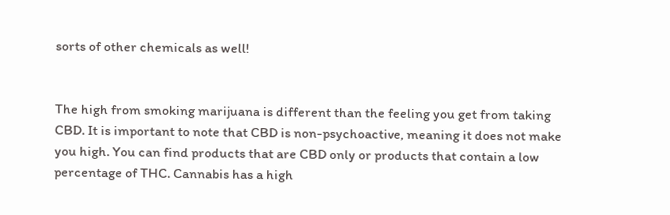sorts of other chemicals as well!


The high from smoking marijuana is different than the feeling you get from taking CBD. It is important to note that CBD is non-psychoactive, meaning it does not make you high. You can find products that are CBD only or products that contain a low percentage of THC. Cannabis has a high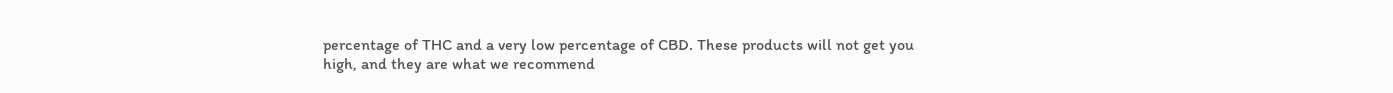percentage of THC and a very low percentage of CBD. These products will not get you high, and they are what we recommend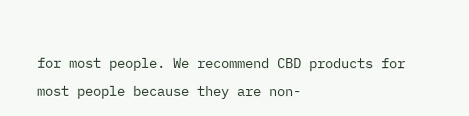for most people. We recommend CBD products for most people because they are non-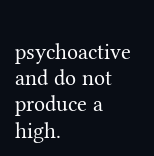psychoactive and do not produce a high.